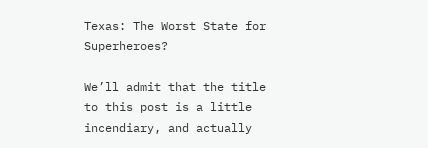Texas: The Worst State for Superheroes?

We’ll admit that the title to this post is a little incendiary, and actually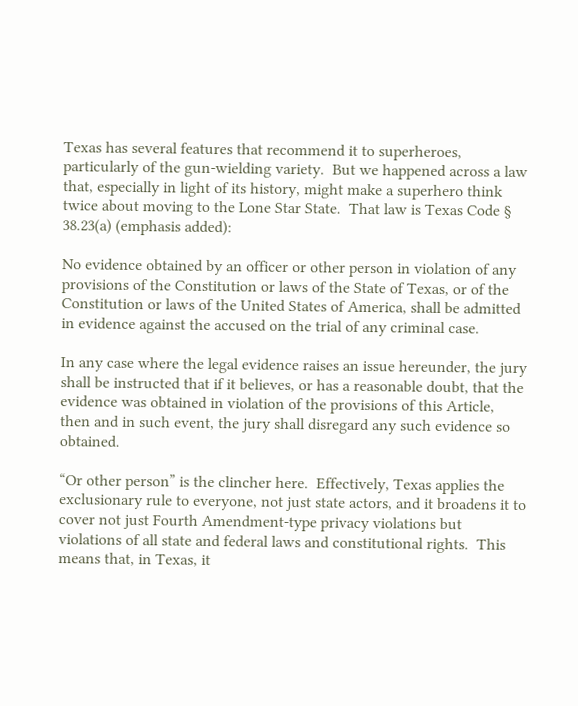Texas has several features that recommend it to superheroes, particularly of the gun-wielding variety.  But we happened across a law that, especially in light of its history, might make a superhero think twice about moving to the Lone Star State.  That law is Texas Code § 38.23(a) (emphasis added):

No evidence obtained by an officer or other person in violation of any provisions of the Constitution or laws of the State of Texas, or of the Constitution or laws of the United States of America, shall be admitted in evidence against the accused on the trial of any criminal case.

In any case where the legal evidence raises an issue hereunder, the jury shall be instructed that if it believes, or has a reasonable doubt, that the evidence was obtained in violation of the provisions of this Article, then and in such event, the jury shall disregard any such evidence so obtained.

“Or other person” is the clincher here.  Effectively, Texas applies the exclusionary rule to everyone, not just state actors, and it broadens it to cover not just Fourth Amendment-type privacy violations but violations of all state and federal laws and constitutional rights.  This means that, in Texas, it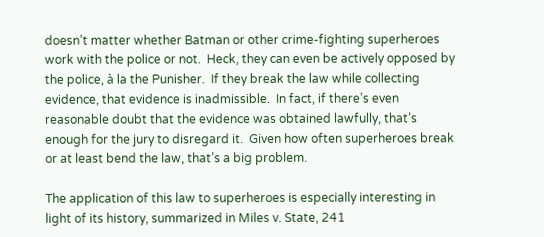doesn’t matter whether Batman or other crime-fighting superheroes work with the police or not.  Heck, they can even be actively opposed by the police, à la the Punisher.  If they break the law while collecting evidence, that evidence is inadmissible.  In fact, if there’s even reasonable doubt that the evidence was obtained lawfully, that’s enough for the jury to disregard it.  Given how often superheroes break or at least bend the law, that’s a big problem.

The application of this law to superheroes is especially interesting in light of its history, summarized in Miles v. State, 241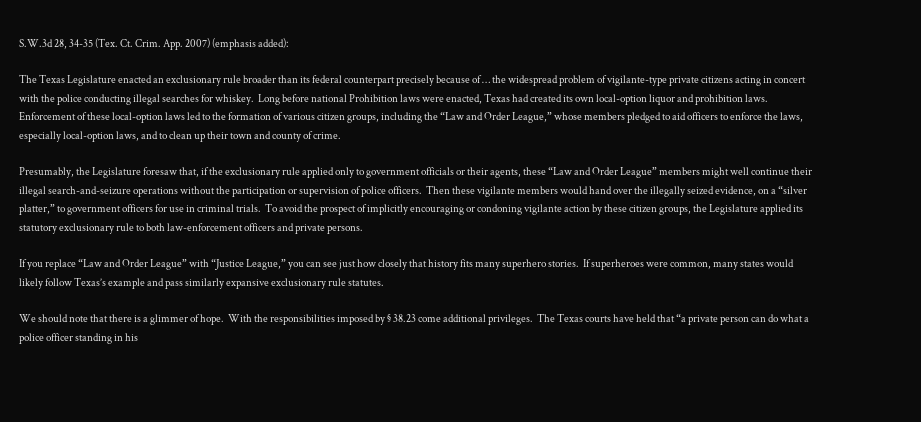S.W.3d 28, 34-35 (Tex. Ct. Crim. App. 2007) (emphasis added):

The Texas Legislature enacted an exclusionary rule broader than its federal counterpart precisely because of … the widespread problem of vigilante-type private citizens acting in concert with the police conducting illegal searches for whiskey.  Long before national Prohibition laws were enacted, Texas had created its own local-option liquor and prohibition laws.  Enforcement of these local-option laws led to the formation of various citizen groups, including the “Law and Order League,” whose members pledged to aid officers to enforce the laws, especially local-option laws, and to clean up their town and county of crime.

Presumably, the Legislature foresaw that, if the exclusionary rule applied only to government officials or their agents, these “Law and Order League” members might well continue their illegal search-and-seizure operations without the participation or supervision of police officers.  Then these vigilante members would hand over the illegally seized evidence, on a “silver platter,” to government officers for use in criminal trials.  To avoid the prospect of implicitly encouraging or condoning vigilante action by these citizen groups, the Legislature applied its statutory exclusionary rule to both law-enforcement officers and private persons.

If you replace “Law and Order League” with “Justice League,” you can see just how closely that history fits many superhero stories.  If superheroes were common, many states would likely follow Texas’s example and pass similarly expansive exclusionary rule statutes.

We should note that there is a glimmer of hope.  With the responsibilities imposed by § 38.23 come additional privileges.  The Texas courts have held that “a private person can do what a police officer standing in his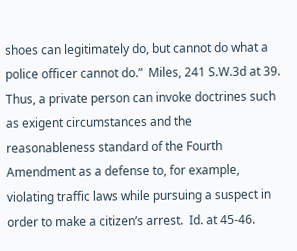shoes can legitimately do, but cannot do what a police officer cannot do.”  Miles, 241 S.W.3d at 39.  Thus, a private person can invoke doctrines such as exigent circumstances and the reasonableness standard of the Fourth Amendment as a defense to, for example, violating traffic laws while pursuing a suspect in order to make a citizen’s arrest.  Id. at 45-46.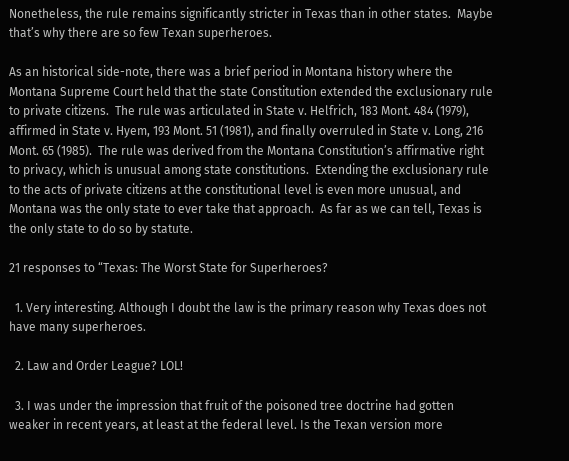Nonetheless, the rule remains significantly stricter in Texas than in other states.  Maybe that’s why there are so few Texan superheroes.

As an historical side-note, there was a brief period in Montana history where the Montana Supreme Court held that the state Constitution extended the exclusionary rule to private citizens.  The rule was articulated in State v. Helfrich, 183 Mont. 484 (1979), affirmed in State v. Hyem, 193 Mont. 51 (1981), and finally overruled in State v. Long, 216 Mont. 65 (1985).  The rule was derived from the Montana Constitution’s affirmative right to privacy, which is unusual among state constitutions.  Extending the exclusionary rule to the acts of private citizens at the constitutional level is even more unusual, and Montana was the only state to ever take that approach.  As far as we can tell, Texas is the only state to do so by statute.

21 responses to “Texas: The Worst State for Superheroes?

  1. Very interesting. Although I doubt the law is the primary reason why Texas does not have many superheroes.

  2. Law and Order League? LOL!

  3. I was under the impression that fruit of the poisoned tree doctrine had gotten weaker in recent years, at least at the federal level. Is the Texan version more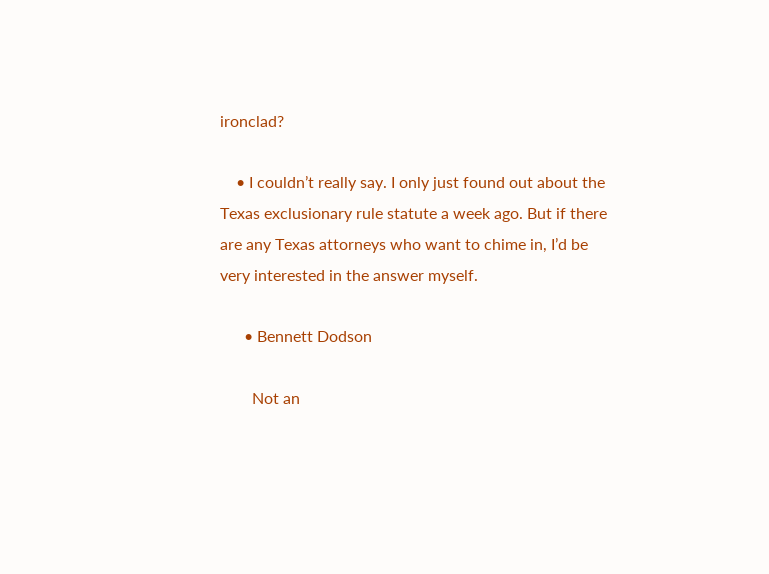ironclad?

    • I couldn’t really say. I only just found out about the Texas exclusionary rule statute a week ago. But if there are any Texas attorneys who want to chime in, I’d be very interested in the answer myself.

      • Bennett Dodson

        Not an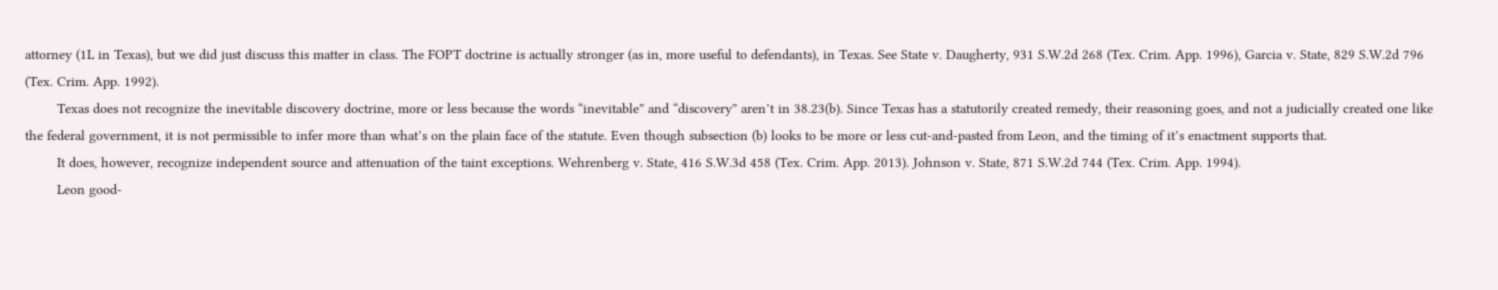attorney (1L in Texas), but we did just discuss this matter in class. The FOPT doctrine is actually stronger (as in, more useful to defendants), in Texas. See State v. Daugherty, 931 S.W.2d 268 (Tex. Crim. App. 1996), Garcia v. State, 829 S.W.2d 796 (Tex. Crim. App. 1992).
        Texas does not recognize the inevitable discovery doctrine, more or less because the words “inevitable” and “discovery” aren’t in 38.23(b). Since Texas has a statutorily created remedy, their reasoning goes, and not a judicially created one like the federal government, it is not permissible to infer more than what’s on the plain face of the statute. Even though subsection (b) looks to be more or less cut-and-pasted from Leon, and the timing of it’s enactment supports that.
        It does, however, recognize independent source and attenuation of the taint exceptions. Wehrenberg v. State, 416 S.W.3d 458 (Tex. Crim. App. 2013). Johnson v. State, 871 S.W.2d 744 (Tex. Crim. App. 1994).
        Leon good-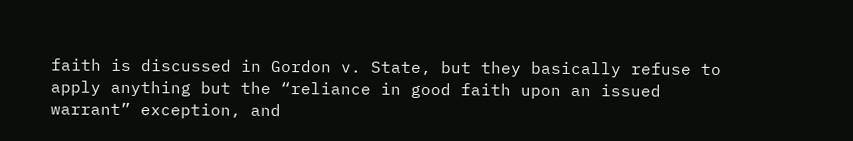faith is discussed in Gordon v. State, but they basically refuse to apply anything but the “reliance in good faith upon an issued warrant” exception, and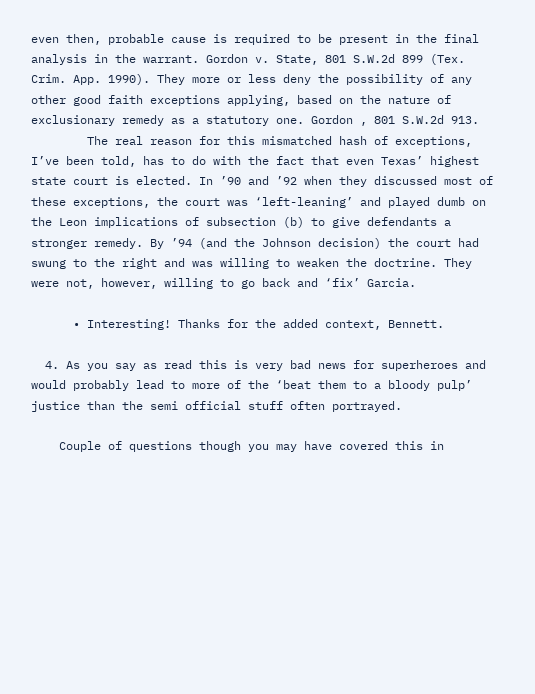even then, probable cause is required to be present in the final analysis in the warrant. Gordon v. State, 801 S.W.2d 899 (Tex. Crim. App. 1990). They more or less deny the possibility of any other good faith exceptions applying, based on the nature of exclusionary remedy as a statutory one. Gordon , 801 S.W.2d 913.
        The real reason for this mismatched hash of exceptions, I’ve been told, has to do with the fact that even Texas’ highest state court is elected. In ’90 and ’92 when they discussed most of these exceptions, the court was ‘left-leaning’ and played dumb on the Leon implications of subsection (b) to give defendants a stronger remedy. By ’94 (and the Johnson decision) the court had swung to the right and was willing to weaken the doctrine. They were not, however, willing to go back and ‘fix’ Garcia.

      • Interesting! Thanks for the added context, Bennett.

  4. As you say as read this is very bad news for superheroes and would probably lead to more of the ‘beat them to a bloody pulp’ justice than the semi official stuff often portrayed.

    Couple of questions though you may have covered this in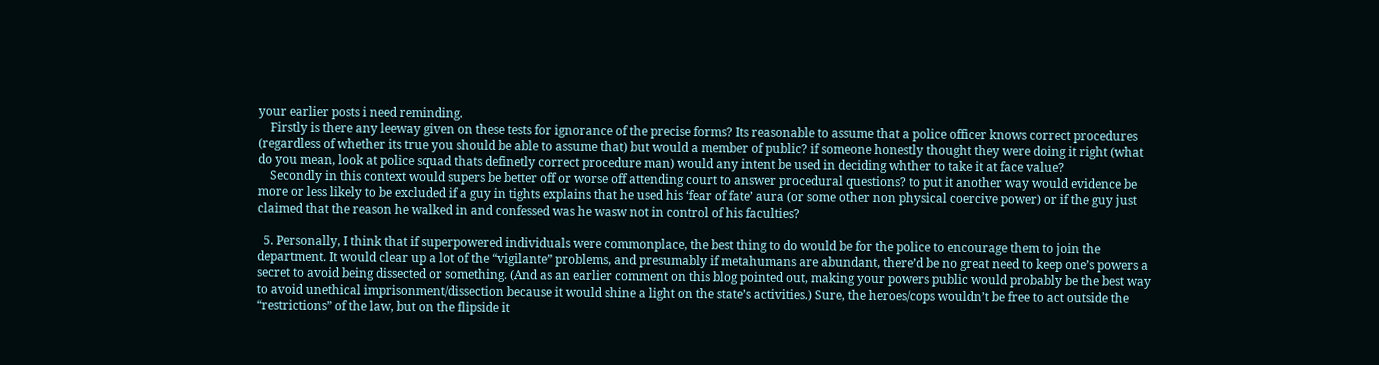your earlier posts i need reminding.
    Firstly is there any leeway given on these tests for ignorance of the precise forms? Its reasonable to assume that a police officer knows correct procedures (regardless of whether its true you should be able to assume that) but would a member of public? if someone honestly thought they were doing it right (what do you mean, look at police squad thats definetly correct procedure man) would any intent be used in deciding whther to take it at face value?
    Secondly in this context would supers be better off or worse off attending court to answer procedural questions? to put it another way would evidence be more or less likely to be excluded if a guy in tights explains that he used his ‘fear of fate’ aura (or some other non physical coercive power) or if the guy just claimed that the reason he walked in and confessed was he wasw not in control of his faculties?

  5. Personally, I think that if superpowered individuals were commonplace, the best thing to do would be for the police to encourage them to join the department. It would clear up a lot of the “vigilante” problems, and presumably if metahumans are abundant, there’d be no great need to keep one’s powers a secret to avoid being dissected or something. (And as an earlier comment on this blog pointed out, making your powers public would probably be the best way to avoid unethical imprisonment/dissection because it would shine a light on the state’s activities.) Sure, the heroes/cops wouldn’t be free to act outside the “restrictions” of the law, but on the flipside it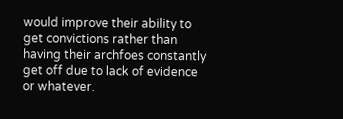would improve their ability to get convictions rather than having their archfoes constantly get off due to lack of evidence or whatever.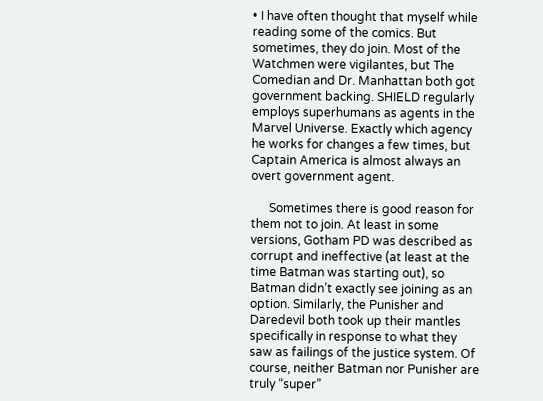• I have often thought that myself while reading some of the comics. But sometimes, they do join. Most of the Watchmen were vigilantes, but The Comedian and Dr. Manhattan both got government backing. SHIELD regularly employs superhumans as agents in the Marvel Universe. Exactly which agency he works for changes a few times, but Captain America is almost always an overt government agent.

      Sometimes there is good reason for them not to join. At least in some versions, Gotham PD was described as corrupt and ineffective (at least at the time Batman was starting out), so Batman didn’t exactly see joining as an option. Similarly, the Punisher and Daredevil both took up their mantles specifically in response to what they saw as failings of the justice system. Of course, neither Batman nor Punisher are truly “super”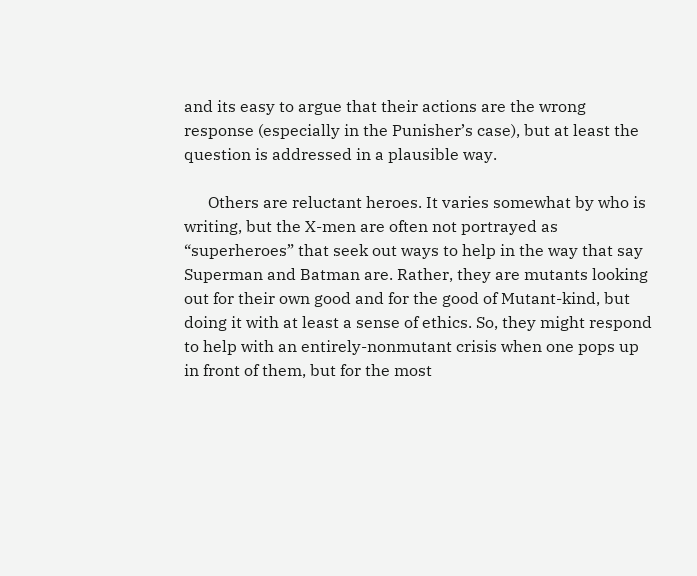and its easy to argue that their actions are the wrong response (especially in the Punisher’s case), but at least the question is addressed in a plausible way.

      Others are reluctant heroes. It varies somewhat by who is writing, but the X-men are often not portrayed as “superheroes” that seek out ways to help in the way that say Superman and Batman are. Rather, they are mutants looking out for their own good and for the good of Mutant-kind, but doing it with at least a sense of ethics. So, they might respond to help with an entirely-nonmutant crisis when one pops up in front of them, but for the most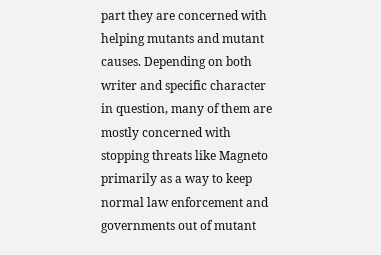part they are concerned with helping mutants and mutant causes. Depending on both writer and specific character in question, many of them are mostly concerned with stopping threats like Magneto primarily as a way to keep normal law enforcement and governments out of mutant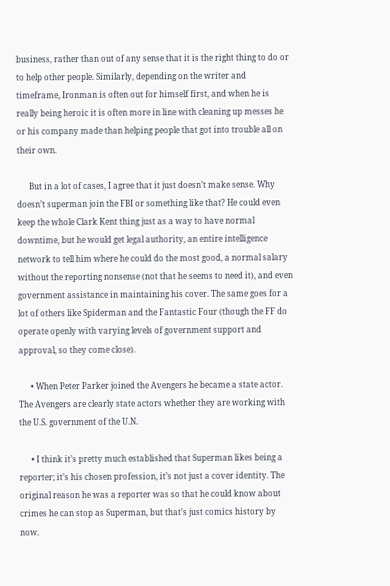business, rather than out of any sense that it is the right thing to do or to help other people. Similarly, depending on the writer and timeframe, Ironman is often out for himself first, and when he is really being heroic it is often more in line with cleaning up messes he or his company made than helping people that got into trouble all on their own.

      But in a lot of cases, I agree that it just doesn’t make sense. Why doesn’t superman join the FBI or something like that? He could even keep the whole Clark Kent thing just as a way to have normal downtime, but he would get legal authority, an entire intelligence network to tell him where he could do the most good, a normal salary without the reporting nonsense (not that he seems to need it), and even government assistance in maintaining his cover. The same goes for a lot of others like Spiderman and the Fantastic Four (though the FF do operate openly with varying levels of government support and approval, so they come close).

      • When Peter Parker joined the Avengers he became a state actor. The Avengers are clearly state actors whether they are working with the U.S. government of the U.N.

      • I think it’s pretty much established that Superman likes being a reporter; it’s his chosen profession, it’s not just a cover identity. The original reason he was a reporter was so that he could know about crimes he can stop as Superman, but that’s just comics history by now.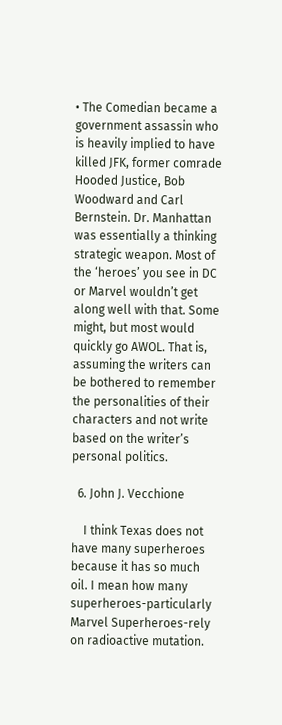• The Comedian became a government assassin who is heavily implied to have killed JFK, former comrade Hooded Justice, Bob Woodward and Carl Bernstein. Dr. Manhattan was essentially a thinking strategic weapon. Most of the ‘heroes’ you see in DC or Marvel wouldn’t get along well with that. Some might, but most would quickly go AWOL. That is, assuming the writers can be bothered to remember the personalities of their characters and not write based on the writer’s personal politics.

  6. John J. Vecchione

    I think Texas does not have many superheroes because it has so much oil. I mean how many superheroes-particularly Marvel Superheroes-rely on radioactive mutation.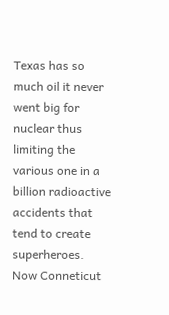Texas has so much oil it never went big for nuclear thus limiting the various one in a billion radioactive accidents that tend to create superheroes. Now Conneticut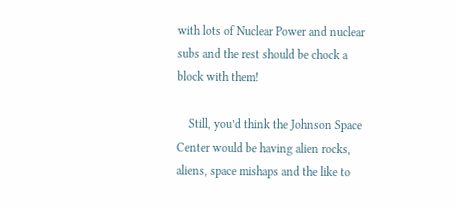with lots of Nuclear Power and nuclear subs and the rest should be chock a block with them!

    Still, you’d think the Johnson Space Center would be having alien rocks, aliens, space mishaps and the like to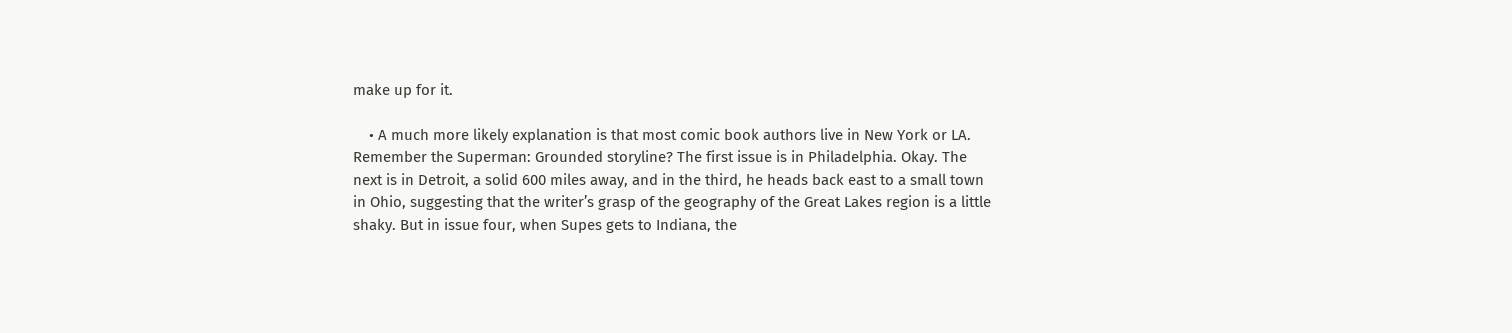make up for it.

    • A much more likely explanation is that most comic book authors live in New York or LA. Remember the Superman: Grounded storyline? The first issue is in Philadelphia. Okay. The next is in Detroit, a solid 600 miles away, and in the third, he heads back east to a small town in Ohio, suggesting that the writer’s grasp of the geography of the Great Lakes region is a little shaky. But in issue four, when Supes gets to Indiana, the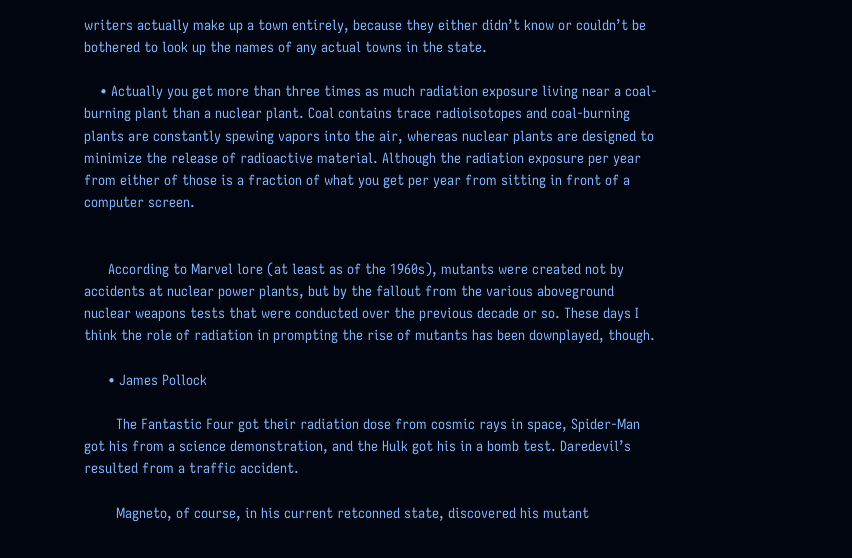writers actually make up a town entirely, because they either didn’t know or couldn’t be bothered to look up the names of any actual towns in the state.

    • Actually you get more than three times as much radiation exposure living near a coal-burning plant than a nuclear plant. Coal contains trace radioisotopes and coal-burning plants are constantly spewing vapors into the air, whereas nuclear plants are designed to minimize the release of radioactive material. Although the radiation exposure per year from either of those is a fraction of what you get per year from sitting in front of a computer screen.


      According to Marvel lore (at least as of the 1960s), mutants were created not by accidents at nuclear power plants, but by the fallout from the various aboveground nuclear weapons tests that were conducted over the previous decade or so. These days I think the role of radiation in prompting the rise of mutants has been downplayed, though.

      • James Pollock

        The Fantastic Four got their radiation dose from cosmic rays in space, Spider-Man got his from a science demonstration, and the Hulk got his in a bomb test. Daredevil’s resulted from a traffic accident.

        Magneto, of course, in his current retconned state, discovered his mutant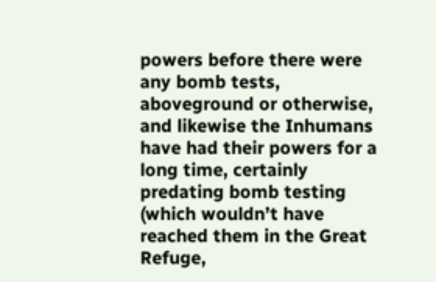powers before there were any bomb tests, aboveground or otherwise, and likewise the Inhumans have had their powers for a long time, certainly predating bomb testing (which wouldn’t have reached them in the Great Refuge,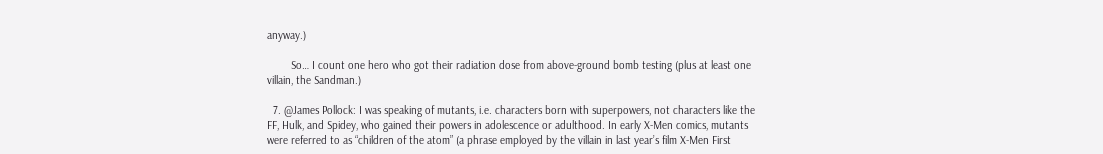anyway.)

        So… I count one hero who got their radiation dose from above-ground bomb testing (plus at least one villain, the Sandman.)

  7. @James Pollock: I was speaking of mutants, i.e. characters born with superpowers, not characters like the FF, Hulk, and Spidey, who gained their powers in adolescence or adulthood. In early X-Men comics, mutants were referred to as “children of the atom” (a phrase employed by the villain in last year’s film X-Men First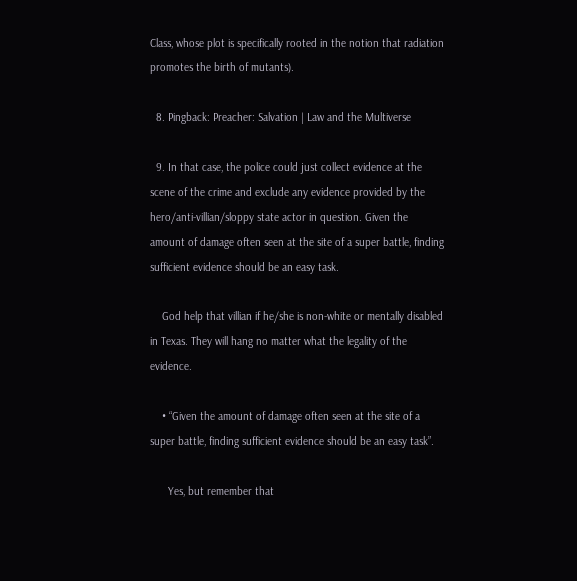Class, whose plot is specifically rooted in the notion that radiation promotes the birth of mutants).

  8. Pingback: Preacher: Salvation | Law and the Multiverse

  9. In that case, the police could just collect evidence at the scene of the crime and exclude any evidence provided by the hero/anti-villian/sloppy state actor in question. Given the amount of damage often seen at the site of a super battle, finding sufficient evidence should be an easy task.

    God help that villian if he/she is non-white or mentally disabled in Texas. They will hang no matter what the legality of the evidence.

    • “Given the amount of damage often seen at the site of a super battle, finding sufficient evidence should be an easy task”.

      Yes, but remember that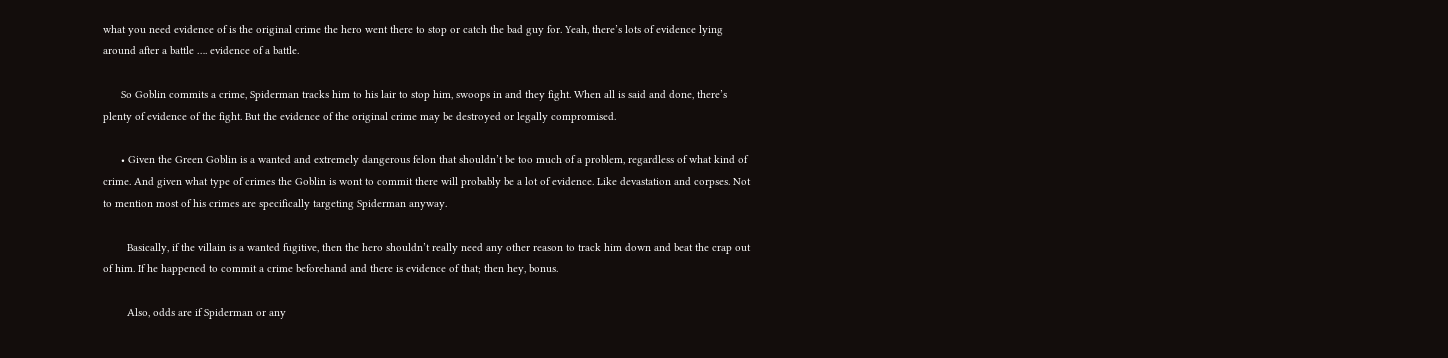what you need evidence of is the original crime the hero went there to stop or catch the bad guy for. Yeah, there’s lots of evidence lying around after a battle …. evidence of a battle.

      So Goblin commits a crime, Spiderman tracks him to his lair to stop him, swoops in and they fight. When all is said and done, there’s plenty of evidence of the fight. But the evidence of the original crime may be destroyed or legally compromised.

      • Given the Green Goblin is a wanted and extremely dangerous felon that shouldn’t be too much of a problem, regardless of what kind of crime. And given what type of crimes the Goblin is wont to commit there will probably be a lot of evidence. Like devastation and corpses. Not to mention most of his crimes are specifically targeting Spiderman anyway.

        Basically, if the villain is a wanted fugitive, then the hero shouldn’t really need any other reason to track him down and beat the crap out of him. If he happened to commit a crime beforehand and there is evidence of that; then hey, bonus.

        Also, odds are if Spiderman or any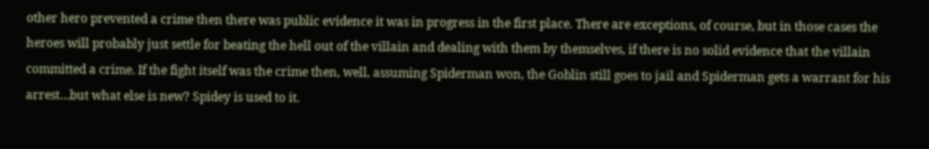other hero prevented a crime then there was public evidence it was in progress in the first place. There are exceptions, of course, but in those cases the heroes will probably just settle for beating the hell out of the villain and dealing with them by themselves, if there is no solid evidence that the villain committed a crime. If the fight itself was the crime then, well, assuming Spiderman won, the Goblin still goes to jail and Spiderman gets a warrant for his arrest…but what else is new? Spidey is used to it.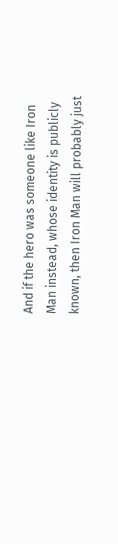And if the hero was someone like Iron Man instead, whose identity is publicly known, then Iron Man will probably just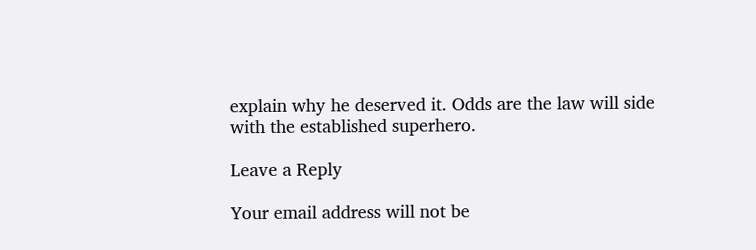explain why he deserved it. Odds are the law will side with the established superhero.

Leave a Reply

Your email address will not be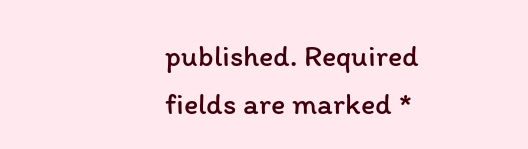published. Required fields are marked *